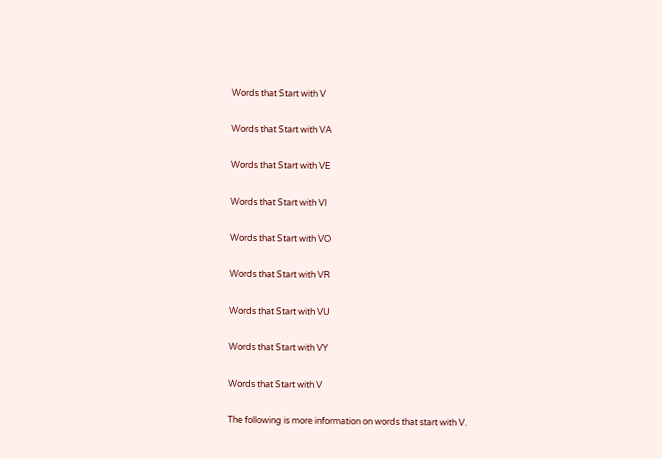Words that Start with V

Words that Start with VA

Words that Start with VE

Words that Start with VI

Words that Start with VO

Words that Start with VR

Words that Start with VU

Words that Start with VY

Words that Start with V

The following is more information on words that start with V.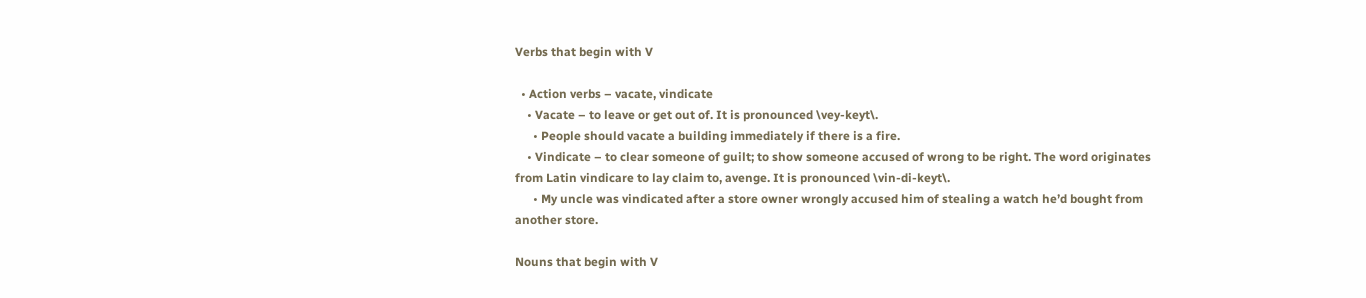Verbs that begin with V

  • Action verbs – vacate, vindicate
    • Vacate – to leave or get out of. It is pronounced \vey-keyt\.
      • People should vacate a building immediately if there is a fire.
    • Vindicate – to clear someone of guilt; to show someone accused of wrong to be right. The word originates from Latin vindicare to lay claim to, avenge. It is pronounced \vin-di-keyt\.
      • My uncle was vindicated after a store owner wrongly accused him of stealing a watch he’d bought from another store.

Nouns that begin with V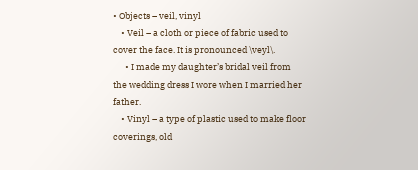• Objects – veil, vinyl
    • Veil – a cloth or piece of fabric used to cover the face. It is pronounced \veyl\.
      • I made my daughter’s bridal veil from the wedding dress I wore when I married her father.
    • Vinyl – a type of plastic used to make floor coverings, old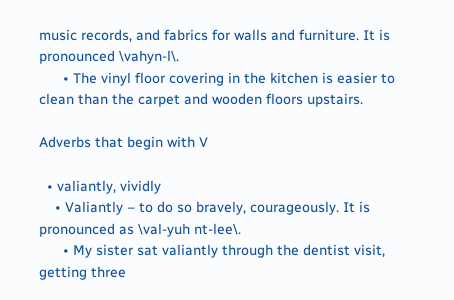music records, and fabrics for walls and furniture. It is pronounced \vahyn-l\.
      • The vinyl floor covering in the kitchen is easier to clean than the carpet and wooden floors upstairs.

Adverbs that begin with V

  • valiantly, vividly
    • Valiantly – to do so bravely, courageously. It is pronounced as \val-yuh nt-lee\.
      • My sister sat valiantly through the dentist visit, getting three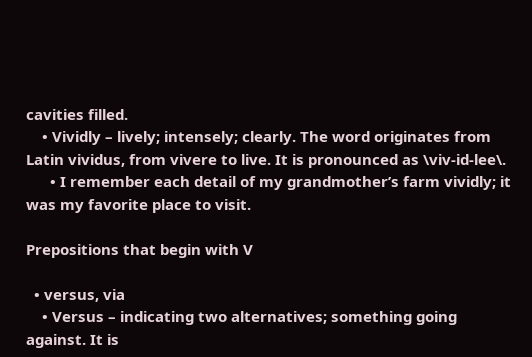cavities filled.
    • Vividly – lively; intensely; clearly. The word originates from Latin vividus, from vivere to live. It is pronounced as \viv-id-lee\.
      • I remember each detail of my grandmother’s farm vividly; it was my favorite place to visit.

Prepositions that begin with V

  • versus, via
    • Versus – indicating two alternatives; something going against. It is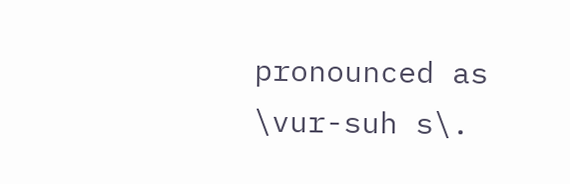pronounced as \vur-suh s\.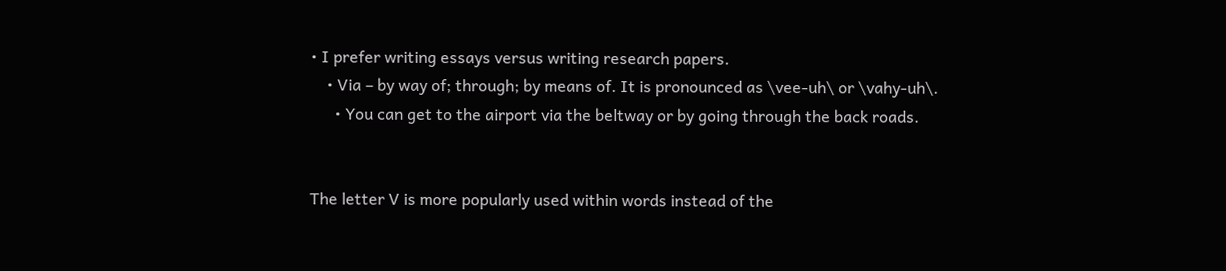• I prefer writing essays versus writing research papers.
    • Via – by way of; through; by means of. It is pronounced as \vee-uh\ or \vahy-uh\.
      • You can get to the airport via the beltway or by going through the back roads.


The letter V is more popularly used within words instead of the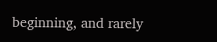beginning, and rarely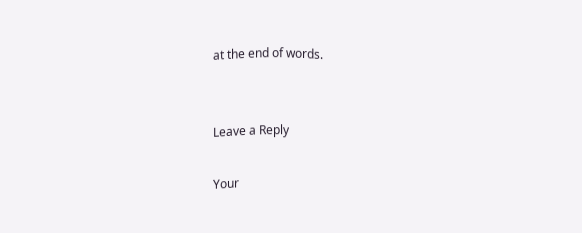at the end of words.


Leave a Reply

Your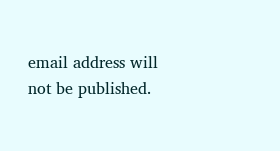email address will not be published.